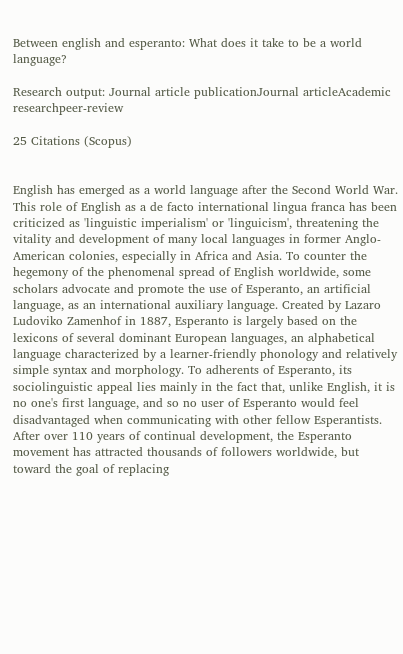Between english and esperanto: What does it take to be a world language?

Research output: Journal article publicationJournal articleAcademic researchpeer-review

25 Citations (Scopus)


English has emerged as a world language after the Second World War. This role of English as a de facto international lingua franca has been criticized as 'linguistic imperialism' or 'linguicism', threatening the vitality and development of many local languages in former Anglo-American colonies, especially in Africa and Asia. To counter the hegemony of the phenomenal spread of English worldwide, some scholars advocate and promote the use of Esperanto, an artificial language, as an international auxiliary language. Created by Lazaro Ludoviko Zamenhof in 1887, Esperanto is largely based on the lexicons of several dominant European languages, an alphabetical language characterized by a learner-friendly phonology and relatively simple syntax and morphology. To adherents of Esperanto, its sociolinguistic appeal lies mainly in the fact that, unlike English, it is no one's first language, and so no user of Esperanto would feel disadvantaged when communicating with other fellow Esperantists. After over 110 years of continual development, the Esperanto movement has attracted thousands of followers worldwide, but toward the goal of replacing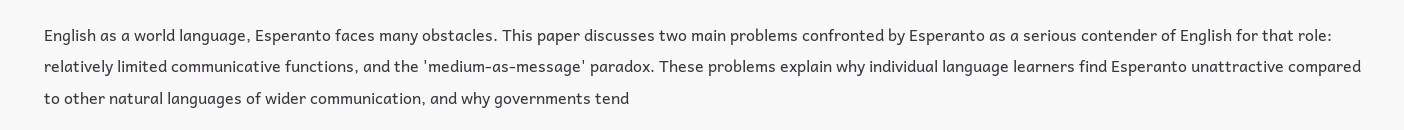English as a world language, Esperanto faces many obstacles. This paper discusses two main problems confronted by Esperanto as a serious contender of English for that role: relatively limited communicative functions, and the 'medium-as-message' paradox. These problems explain why individual language learners find Esperanto unattractive compared to other natural languages of wider communication, and why governments tend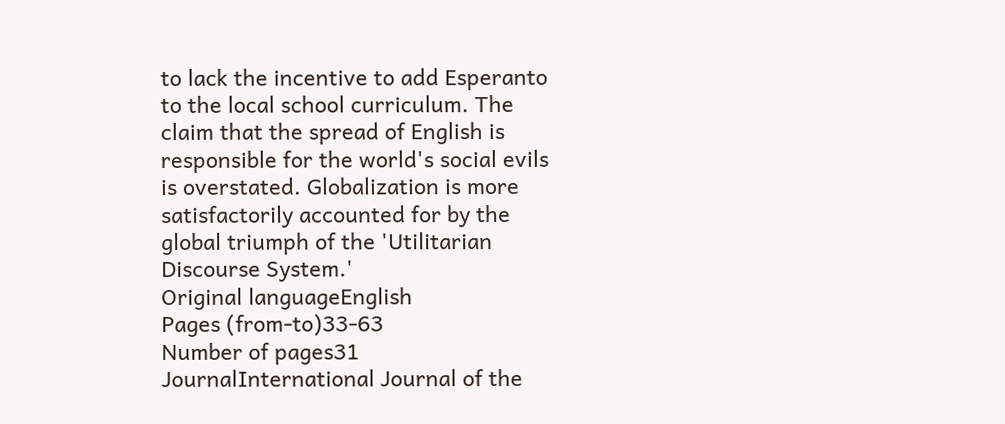to lack the incentive to add Esperanto to the local school curriculum. The claim that the spread of English is responsible for the world's social evils is overstated. Globalization is more satisfactorily accounted for by the global triumph of the 'Utilitarian Discourse System.'
Original languageEnglish
Pages (from-to)33-63
Number of pages31
JournalInternational Journal of the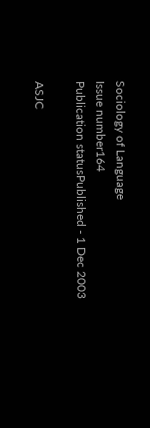Sociology of Language
Issue number164
Publication statusPublished - 1 Dec 2003

ASJC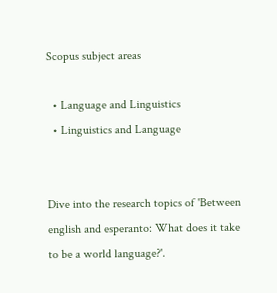Scopus subject areas

  • Language and Linguistics
  • Linguistics and Language


Dive into the research topics of 'Between english and esperanto: What does it take to be a world language?'.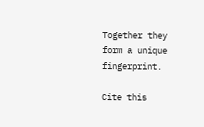Together they form a unique fingerprint.

Cite this